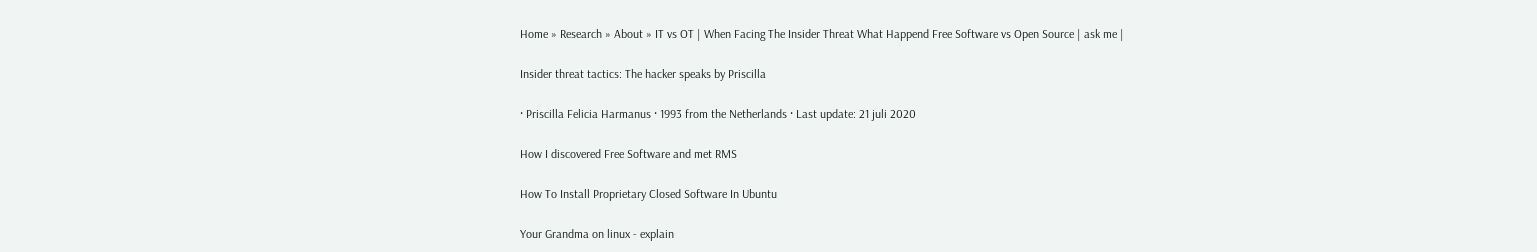Home » Research » About » IT vs OT | When Facing The Insider Threat What Happend Free Software vs Open Source | ask me |

Insider threat tactics: The hacker speaks by Priscilla

· Priscilla Felicia Harmanus · 1993 from the Netherlands · Last update: 21 juli 2020

How I discovered Free Software and met RMS

How To Install Proprietary Closed Software In Ubuntu

Your Grandma on linux - explain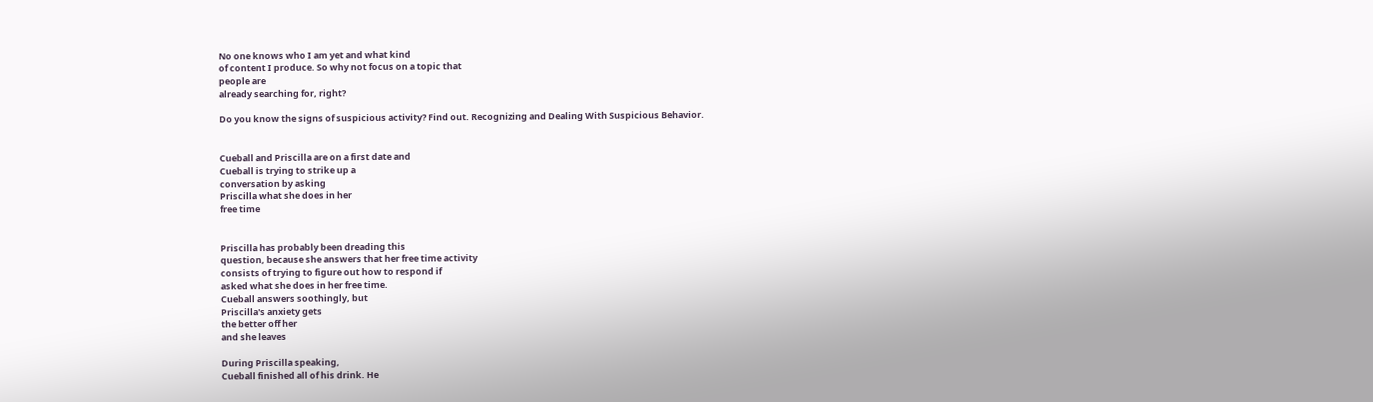No one knows who I am yet and what kind
of content I produce. So why not focus on a topic that
people are
already searching for, right?

Do you know the signs of suspicious activity? Find out. Recognizing and Dealing With Suspicious Behavior.


Cueball and Priscilla are on a first date and
Cueball is trying to strike up a
conversation by asking
Priscilla what she does in her
free time


Priscilla has probably been dreading this
question, because she answers that her free time activity
consists of trying to figure out how to respond if
asked what she does in her free time.
Cueball answers soothingly, but
Priscilla's anxiety gets
the better off her
and she leaves

During Priscilla speaking,
Cueball finished all of his drink. He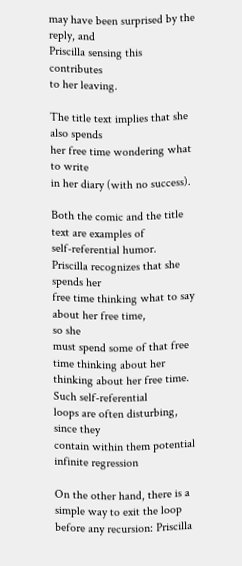may have been surprised by the reply, and
Priscilla sensing this contributes
to her leaving.

The title text implies that she also spends
her free time wondering what to write
in her diary (with no success).

Both the comic and the title text are examples of
self-referential humor.
Priscilla recognizes that she spends her
free time thinking what to say about her free time,
so she
must spend some of that free time thinking about her
thinking about her free time.
Such self-referential
loops are often disturbing, since they
contain within them potential
infinite regression

On the other hand, there is a simple way to exit the loop
before any recursion: Priscilla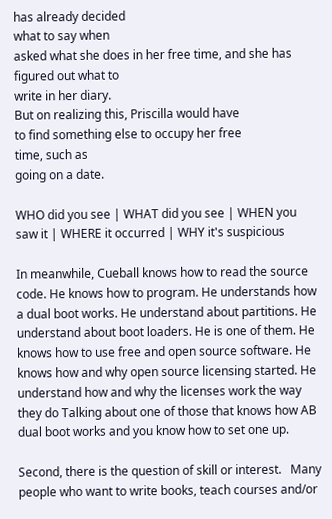has already decided
what to say when
asked what she does in her free time, and she has figured out what to
write in her diary.
But on realizing this, Priscilla would have
to find something else to occupy her free
time, such as
going on a date.

WHO did you see | WHAT did you see | WHEN you saw it | WHERE it occurred | WHY it's suspicious

In meanwhile, Cueball knows how to read the source code. He knows how to program. He understands how a dual boot works. He understand about partitions. He understand about boot loaders. He is one of them. He knows how to use free and open source software. He knows how and why open source licensing started. He understand how and why the licenses work the way they do Talking about one of those that knows how AB dual boot works and you know how to set one up.

Second, there is the question of skill or interest.   Many people who want to write books, teach courses and/or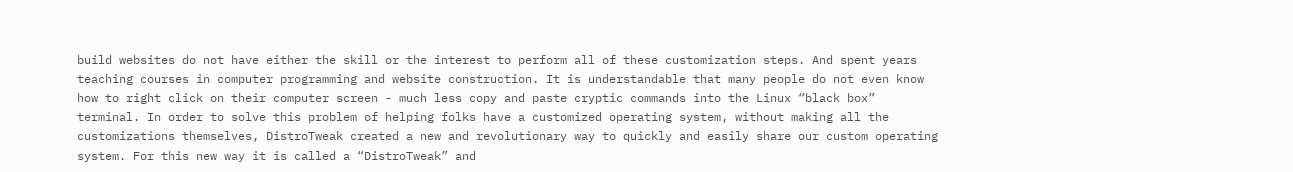build websites do not have either the skill or the interest to perform all of these customization steps. And spent years teaching courses in computer programming and website construction. It is understandable that many people do not even know how to right click on their computer screen - much less copy and paste cryptic commands into the Linux “black box” terminal. In order to solve this problem of helping folks have a customized operating system, without making all the customizations themselves, DistroTweak created a new and revolutionary way to quickly and easily share our custom operating system. For this new way it is called a “DistroTweak” and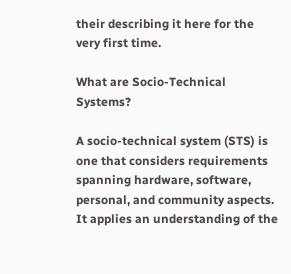their describing it here for the very first time.

What are Socio-Technical Systems?

A socio-technical system (STS) is one that considers requirements spanning hardware, software, personal, and community aspects. It applies an understanding of the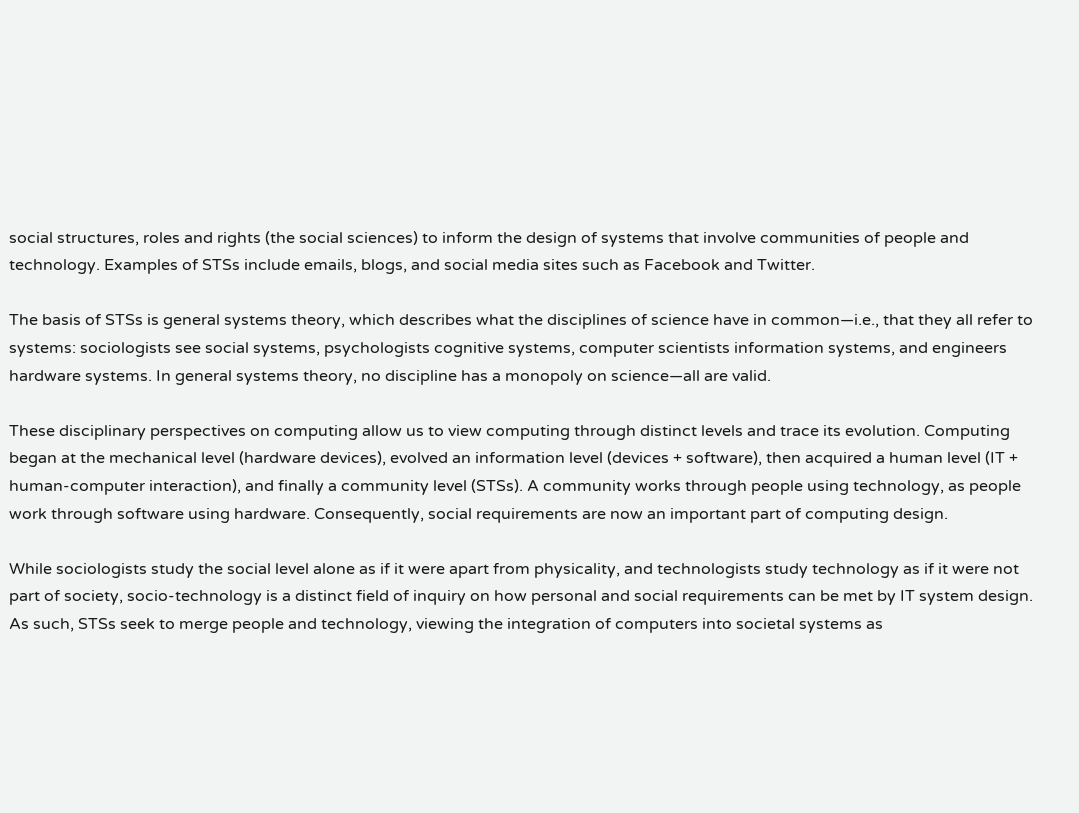social structures, roles and rights (the social sciences) to inform the design of systems that involve communities of people and technology. Examples of STSs include emails, blogs, and social media sites such as Facebook and Twitter.

The basis of STSs is general systems theory, which describes what the disciplines of science have in common—i.e., that they all refer to systems: sociologists see social systems, psychologists cognitive systems, computer scientists information systems, and engineers hardware systems. In general systems theory, no discipline has a monopoly on science—all are valid.

These disciplinary perspectives on computing allow us to view computing through distinct levels and trace its evolution. Computing began at the mechanical level (hardware devices), evolved an information level (devices + software), then acquired a human level (IT + human-computer interaction), and finally a community level (STSs). A community works through people using technology, as people work through software using hardware. Consequently, social requirements are now an important part of computing design.

While sociologists study the social level alone as if it were apart from physicality, and technologists study technology as if it were not part of society, socio-technology is a distinct field of inquiry on how personal and social requirements can be met by IT system design. As such, STSs seek to merge people and technology, viewing the integration of computers into societal systems as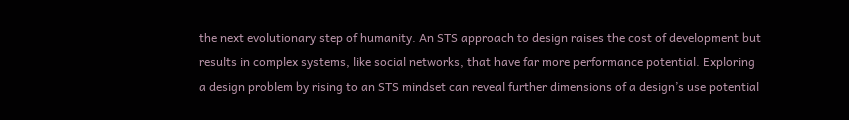the next evolutionary step of humanity. An STS approach to design raises the cost of development but results in complex systems, like social networks, that have far more performance potential. Exploring a design problem by rising to an STS mindset can reveal further dimensions of a design’s use potential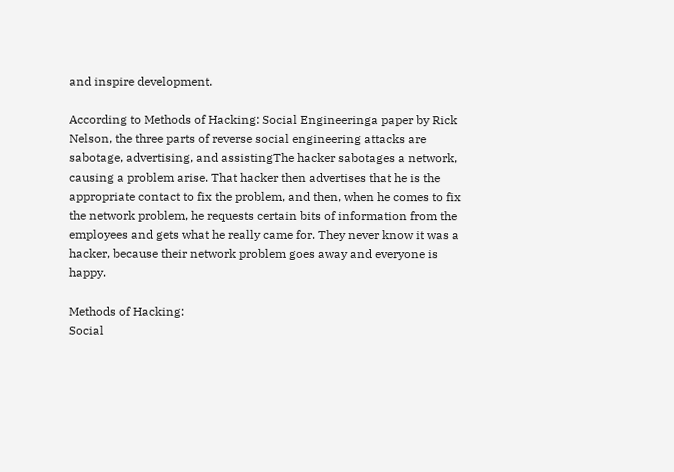and inspire development.

According to Methods of Hacking: Social Engineeringa paper by Rick Nelson, the three parts of reverse social engineering attacks are sabotage, advertising, and assistingThe hacker sabotages a network, causing a problem arise. That hacker then advertises that he is the appropriate contact to fix the problem, and then, when he comes to fix the network problem, he requests certain bits of information from the employees and gets what he really came for. They never know it was a hacker, because their network problem goes away and everyone is happy.

Methods of Hacking:
Social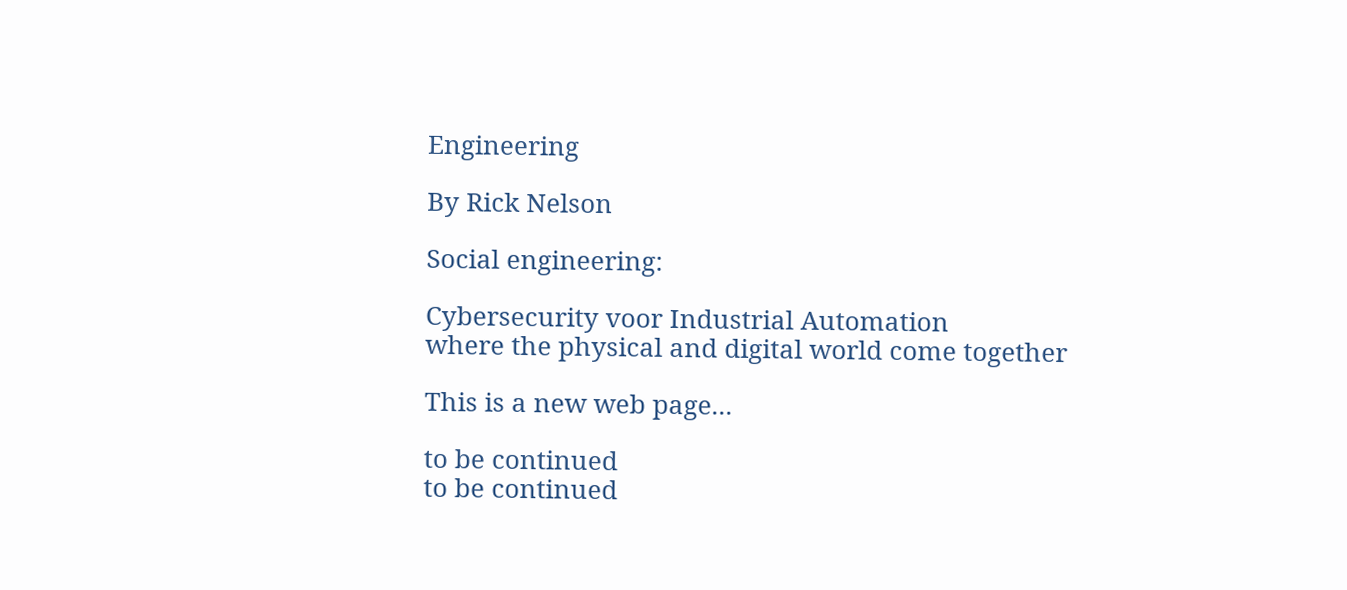Engineering

By Rick Nelson

Social engineering:

Cybersecurity voor Industrial Automation
where the physical and digital world come together

This is a new web page...

to be continued
to be continued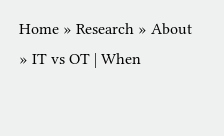Home » Research » About » IT vs OT | When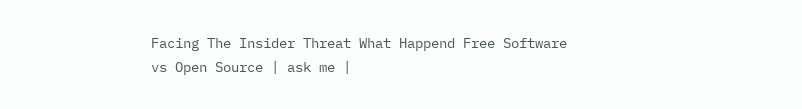Facing The Insider Threat What Happend Free Software vs Open Source | ask me |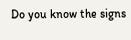Do you know the signs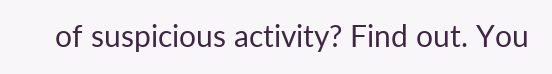of suspicious activity? Find out. You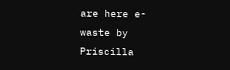are here e-waste by Priscilla